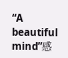“A beautiful mind”感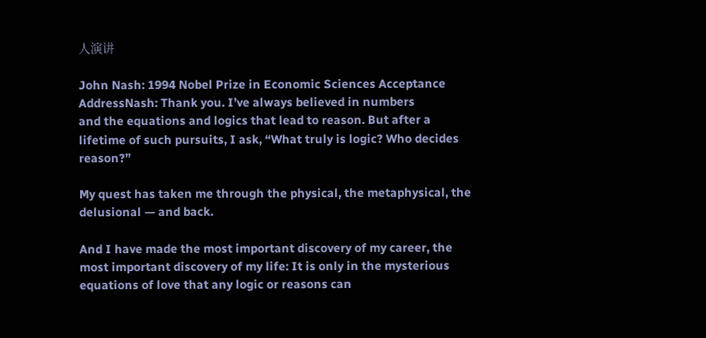人演讲

John Nash: 1994 Nobel Prize in Economic Sciences Acceptance AddressNash: Thank you. I’ve always believed in numbers
and the equations and logics that lead to reason. But after a lifetime of such pursuits, I ask, “What truly is logic? Who decides reason?”

My quest has taken me through the physical, the metaphysical, the
delusional — and back.

And I have made the most important discovery of my career, the most important discovery of my life: It is only in the mysterious equations of love that any logic or reasons can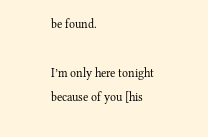be found.

I’m only here tonight because of you [his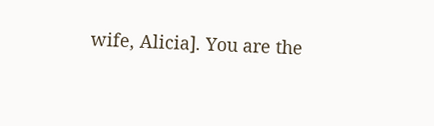wife, Alicia]. You are the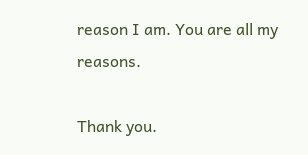reason I am. You are all my reasons.

Thank you.